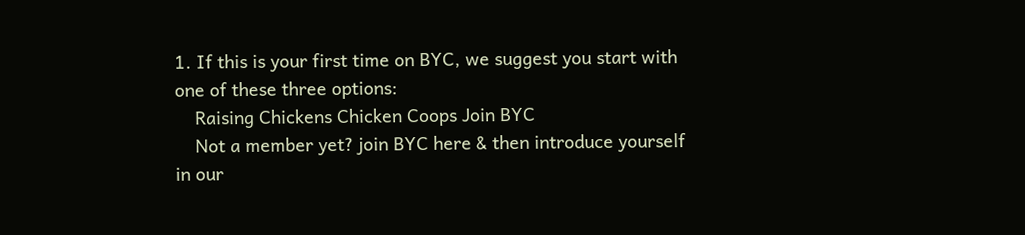1. If this is your first time on BYC, we suggest you start with one of these three options:
    Raising Chickens Chicken Coops Join BYC
    Not a member yet? join BYC here & then introduce yourself in our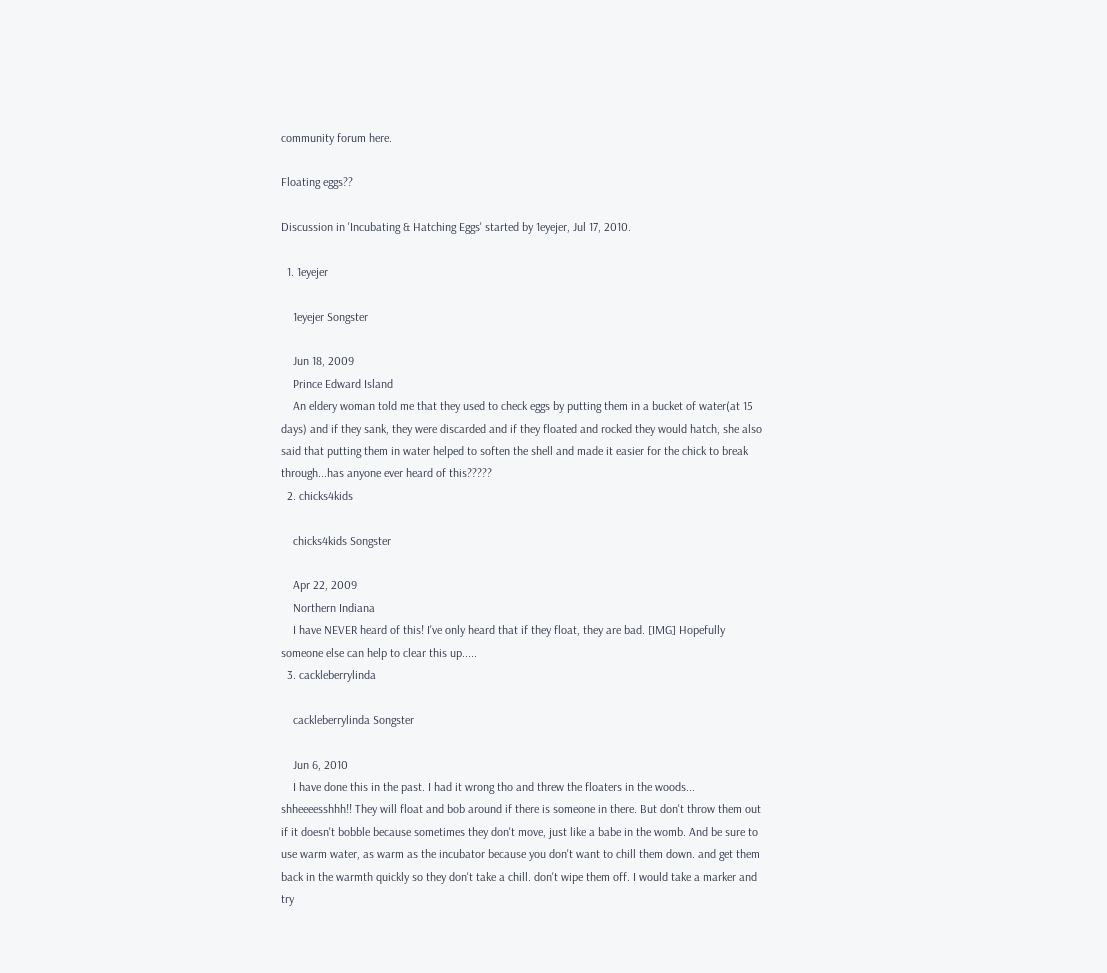community forum here.

Floating eggs??

Discussion in 'Incubating & Hatching Eggs' started by 1eyejer, Jul 17, 2010.

  1. 1eyejer

    1eyejer Songster

    Jun 18, 2009
    Prince Edward Island
    An eldery woman told me that they used to check eggs by putting them in a bucket of water(at 15 days) and if they sank, they were discarded and if they floated and rocked they would hatch, she also said that putting them in water helped to soften the shell and made it easier for the chick to break through...has anyone ever heard of this?????
  2. chicks4kids

    chicks4kids Songster

    Apr 22, 2009
    Northern Indiana
    I have NEVER heard of this! I've only heard that if they float, they are bad. [IMG] Hopefully someone else can help to clear this up.....
  3. cackleberrylinda

    cackleberrylinda Songster

    Jun 6, 2010
    I have done this in the past. I had it wrong tho and threw the floaters in the woods... shheeeesshhh!! They will float and bob around if there is someone in there. But don't throw them out if it doesn't bobble because sometimes they don't move, just like a babe in the womb. And be sure to use warm water, as warm as the incubator because you don't want to chill them down. and get them back in the warmth quickly so they don't take a chill. don't wipe them off. I would take a marker and try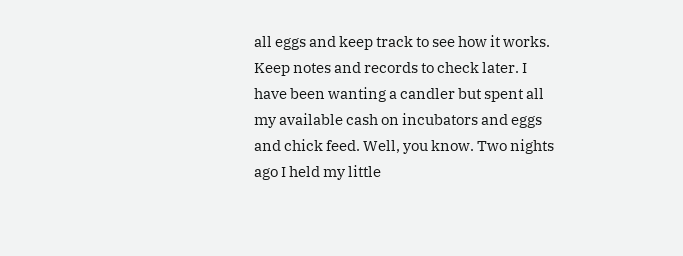all eggs and keep track to see how it works. Keep notes and records to check later. I have been wanting a candler but spent all my available cash on incubators and eggs and chick feed. Well, you know. Two nights ago I held my little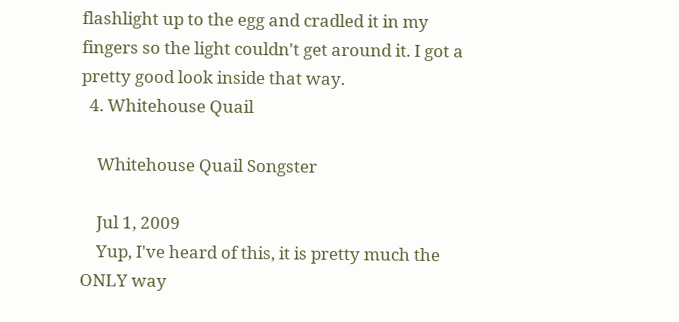flashlight up to the egg and cradled it in my fingers so the light couldn't get around it. I got a pretty good look inside that way.
  4. Whitehouse Quail

    Whitehouse Quail Songster

    Jul 1, 2009
    Yup, I've heard of this, it is pretty much the ONLY way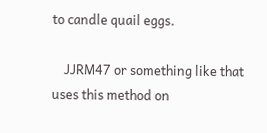to candle quail eggs.

    JJRM47 or something like that uses this method on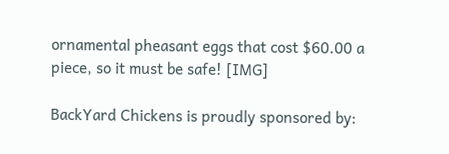ornamental pheasant eggs that cost $60.00 a piece, so it must be safe! [IMG]

BackYard Chickens is proudly sponsored by: